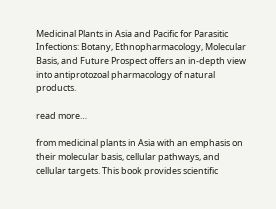Medicinal Plants in Asia and Pacific for Parasitic Infections: Botany, Ethnopharmacology, Molecular Basis, and Future Prospect offers an in-depth view into antiprotozoal pharmacology of natural products.

read more…

from medicinal plants in Asia with an emphasis on their molecular basis, cellular pathways, and cellular targets. This book provides scientific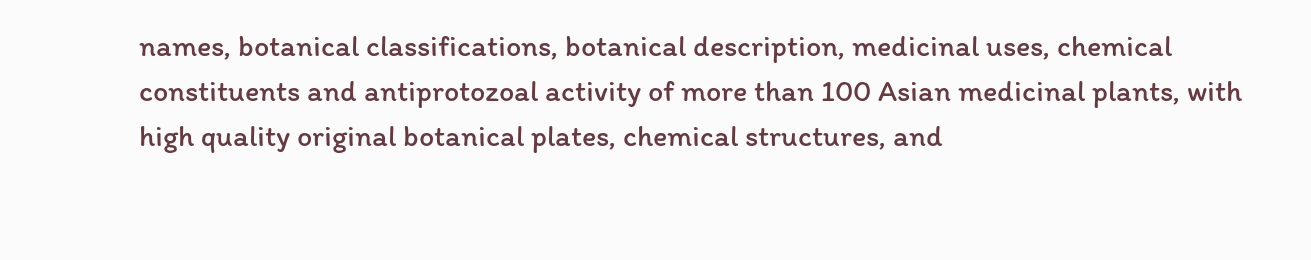names, botanical classifications, botanical description, medicinal uses, chemical constituents and antiprotozoal activity of more than 100 Asian medicinal plants, with high quality original botanical plates, chemical structures, and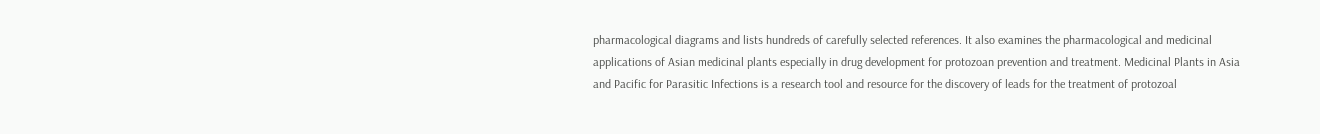pharmacological diagrams and lists hundreds of carefully selected references. It also examines the pharmacological and medicinal applications of Asian medicinal plants especially in drug development for protozoan prevention and treatment. Medicinal Plants in Asia and Pacific for Parasitic Infections is a research tool and resource for the discovery of leads for the treatment of protozoal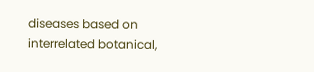diseases based on interrelated botanical,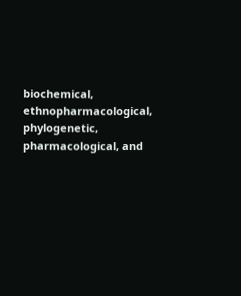biochemical, ethnopharmacological, phylogenetic, pharmacological, and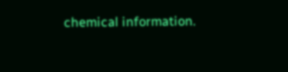chemical information.